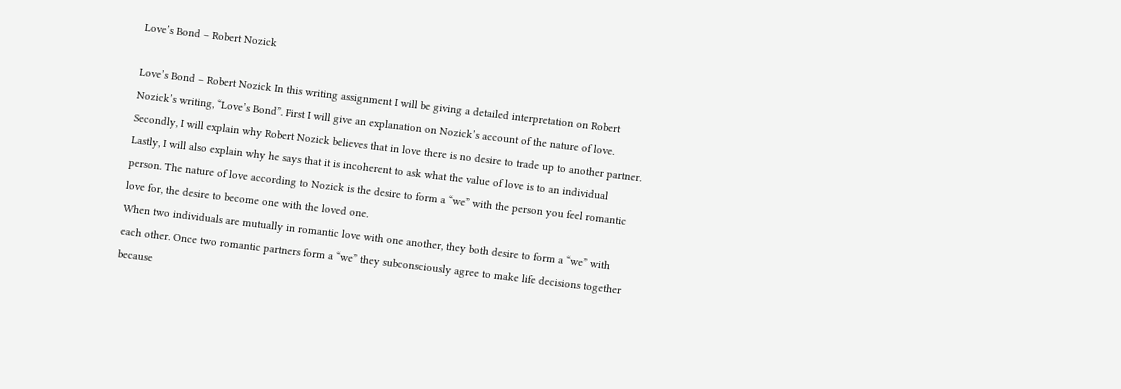Love’s Bond – Robert Nozick

Love’s Bond – Robert Nozick In this writing assignment I will be giving a detailed interpretation on Robert Nozick’s writing, “Love’s Bond”. First I will give an explanation on Nozick’s account of the nature of love. Secondly, I will explain why Robert Nozick believes that in love there is no desire to trade up to another partner. Lastly, I will also explain why he says that it is incoherent to ask what the value of love is to an individual person. The nature of love according to Nozick is the desire to form a “we” with the person you feel romantic love for, the desire to become one with the loved one.
When two individuals are mutually in romantic love with one another, they both desire to form a “we” with each other. Once two romantic partners form a “we” they subconsciously agree to make life decisions together because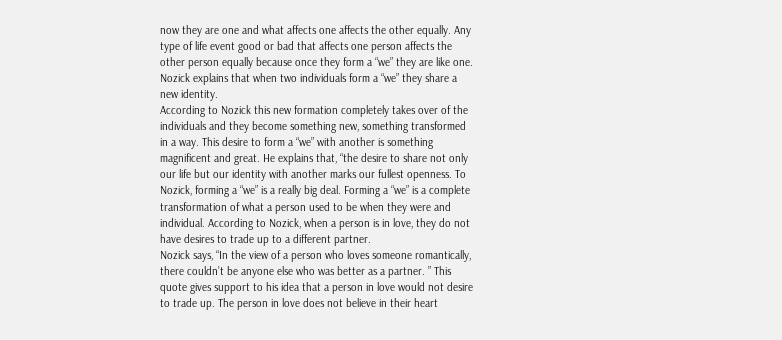now they are one and what affects one affects the other equally. Any type of life event good or bad that affects one person affects the other person equally because once they form a “we” they are like one. Nozick explains that when two individuals form a “we” they share a new identity.
According to Nozick this new formation completely takes over of the individuals and they become something new, something transformed in a way. This desire to form a “we” with another is something magnificent and great. He explains that, “the desire to share not only our life but our identity with another marks our fullest openness. To Nozick, forming a “we” is a really big deal. Forming a “we” is a complete transformation of what a person used to be when they were and individual. According to Nozick, when a person is in love, they do not have desires to trade up to a different partner.
Nozick says, “In the view of a person who loves someone romantically, there couldn’t be anyone else who was better as a partner. ” This quote gives support to his idea that a person in love would not desire to trade up. The person in love does not believe in their heart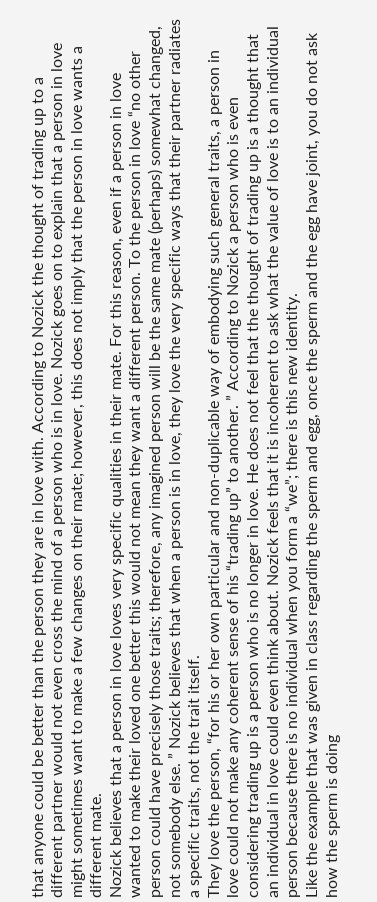that anyone could be better than the person they are in love with. According to Nozick the thought of trading up to a different partner would not even cross the mind of a person who is in love. Nozick goes on to explain that a person in love might sometimes want to make a few changes on their mate; however, this does not imply that the person in love wants a different mate.
Nozick believes that a person in love loves very specific qualities in their mate. For this reason, even if a person in love wanted to make their loved one better this would not mean they want a different person. To the person in love “no other person could have precisely those traits; therefore, any imagined person will be the same mate (perhaps) somewhat changed, not somebody else. ” Nozick believes that when a person is in love, they love the very specific ways that their partner radiates a specific traits, not the trait itself.
They love the person, “for his or her own particular and non-duplicable way of embodying such general traits, a person in love could not make any coherent sense of his “trading up” to another. ” According to Nozick a person who is even considering trading up is a person who is no longer in love. He does not feel that the thought of trading up is a thought that an individual in love could even think about. Nozick feels that it is incoherent to ask what the value of love is to an individual person because there is no individual when you form a “we”; there is this new identity.
Like the example that was given in class regarding the sperm and egg, once the sperm and the egg have joint, you do not ask how the sperm is doing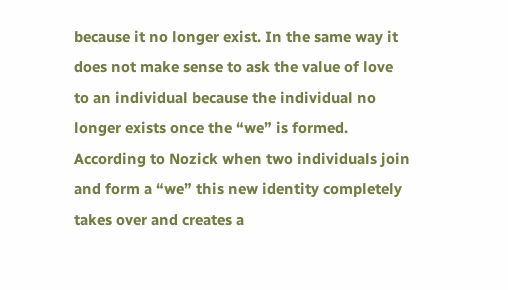because it no longer exist. In the same way it does not make sense to ask the value of love to an individual because the individual no longer exists once the “we” is formed. According to Nozick when two individuals join and form a “we” this new identity completely takes over and creates a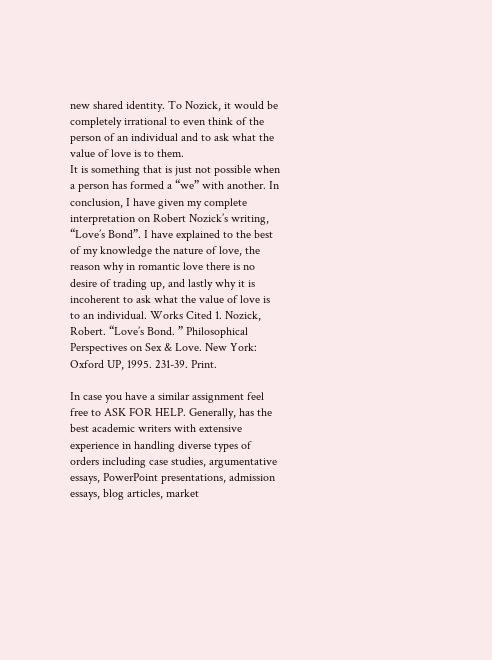new shared identity. To Nozick, it would be completely irrational to even think of the person of an individual and to ask what the value of love is to them.
It is something that is just not possible when a person has formed a “we” with another. In conclusion, I have given my complete interpretation on Robert Nozick’s writing, “Love’s Bond”. I have explained to the best of my knowledge the nature of love, the reason why in romantic love there is no desire of trading up, and lastly why it is incoherent to ask what the value of love is to an individual. Works Cited 1. Nozick, Robert. “Love’s Bond. ” Philosophical Perspectives on Sex & Love. New York: Oxford UP, 1995. 231-39. Print.

In case you have a similar assignment feel free to ASK FOR HELP. Generally, has the best academic writers with extensive experience in handling diverse types of orders including case studies, argumentative essays, PowerPoint presentations, admission essays, blog articles, market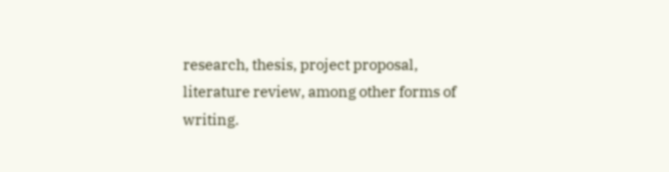research, thesis, project proposal, literature review, among other forms of writing.